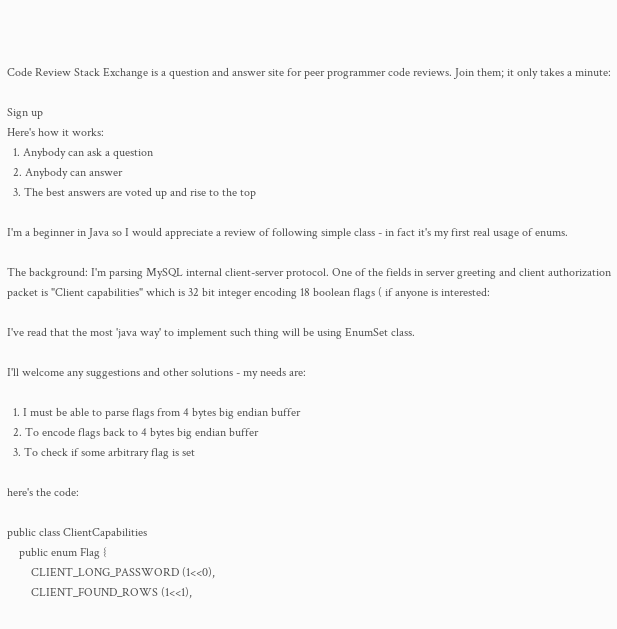Code Review Stack Exchange is a question and answer site for peer programmer code reviews. Join them; it only takes a minute:

Sign up
Here's how it works:
  1. Anybody can ask a question
  2. Anybody can answer
  3. The best answers are voted up and rise to the top

I'm a beginner in Java so I would appreciate a review of following simple class - in fact it's my first real usage of enums.

The background: I'm parsing MySQL internal client-server protocol. One of the fields in server greeting and client authorization packet is "Client capabilities" which is 32 bit integer encoding 18 boolean flags ( if anyone is interested:

I've read that the most 'java way' to implement such thing will be using EnumSet class.

I'll welcome any suggestions and other solutions - my needs are:

  1. I must be able to parse flags from 4 bytes big endian buffer
  2. To encode flags back to 4 bytes big endian buffer
  3. To check if some arbitrary flag is set

here's the code:

public class ClientCapabilities
    public enum Flag {
        CLIENT_LONG_PASSWORD (1<<0),
        CLIENT_FOUND_ROWS (1<<1),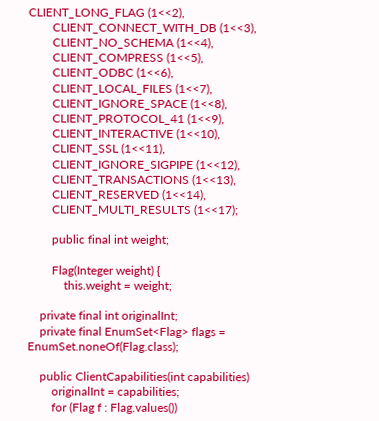CLIENT_LONG_FLAG (1<<2),
        CLIENT_CONNECT_WITH_DB (1<<3),
        CLIENT_NO_SCHEMA (1<<4),
        CLIENT_COMPRESS (1<<5),
        CLIENT_ODBC (1<<6),
        CLIENT_LOCAL_FILES (1<<7),
        CLIENT_IGNORE_SPACE (1<<8),
        CLIENT_PROTOCOL_41 (1<<9),
        CLIENT_INTERACTIVE (1<<10),
        CLIENT_SSL (1<<11),
        CLIENT_IGNORE_SIGPIPE (1<<12),
        CLIENT_TRANSACTIONS (1<<13),
        CLIENT_RESERVED (1<<14),
        CLIENT_MULTI_RESULTS (1<<17);

        public final int weight;

        Flag(Integer weight) {
            this.weight = weight;

    private final int originalInt;
    private final EnumSet<Flag> flags = EnumSet.noneOf(Flag.class);

    public ClientCapabilities(int capabilities)
        originalInt = capabilities;
        for (Flag f : Flag.values())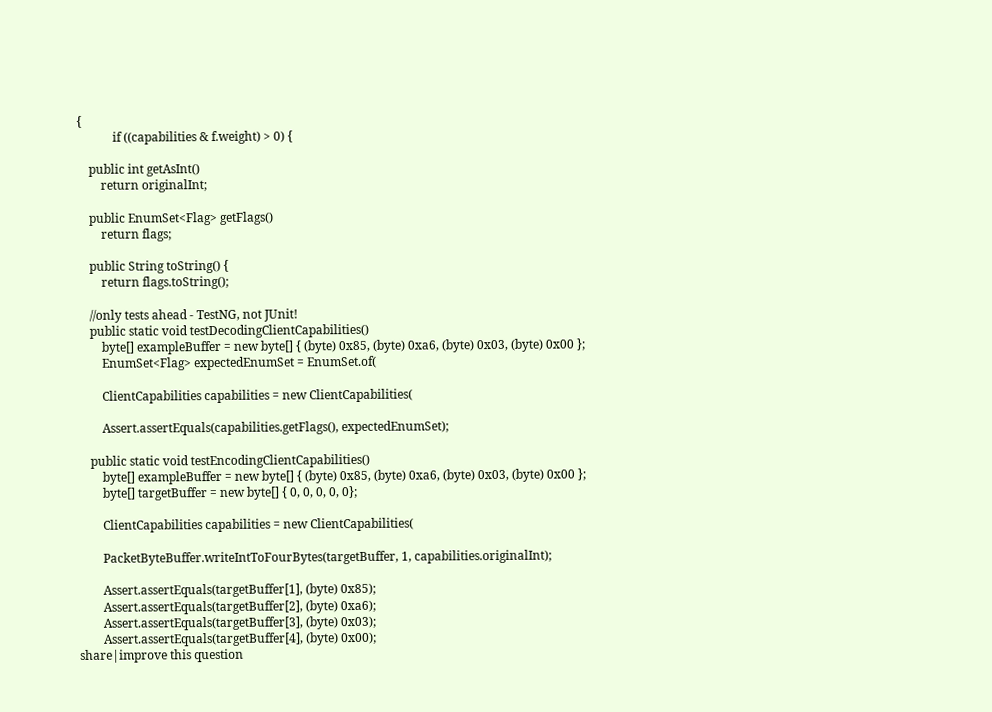{
            if ((capabilities & f.weight) > 0) {

    public int getAsInt()
        return originalInt;

    public EnumSet<Flag> getFlags()
        return flags;

    public String toString() {
        return flags.toString();

    //only tests ahead - TestNG, not JUnit!
    public static void testDecodingClientCapabilities()
        byte[] exampleBuffer = new byte[] { (byte) 0x85, (byte) 0xa6, (byte) 0x03, (byte) 0x00 };
        EnumSet<Flag> expectedEnumSet = EnumSet.of(

        ClientCapabilities capabilities = new ClientCapabilities(

        Assert.assertEquals(capabilities.getFlags(), expectedEnumSet);

    public static void testEncodingClientCapabilities()
        byte[] exampleBuffer = new byte[] { (byte) 0x85, (byte) 0xa6, (byte) 0x03, (byte) 0x00 };
        byte[] targetBuffer = new byte[] { 0, 0, 0, 0, 0};

        ClientCapabilities capabilities = new ClientCapabilities(

        PacketByteBuffer.writeIntToFourBytes(targetBuffer, 1, capabilities.originalInt);

        Assert.assertEquals(targetBuffer[1], (byte) 0x85);
        Assert.assertEquals(targetBuffer[2], (byte) 0xa6);
        Assert.assertEquals(targetBuffer[3], (byte) 0x03);
        Assert.assertEquals(targetBuffer[4], (byte) 0x00);
share|improve this question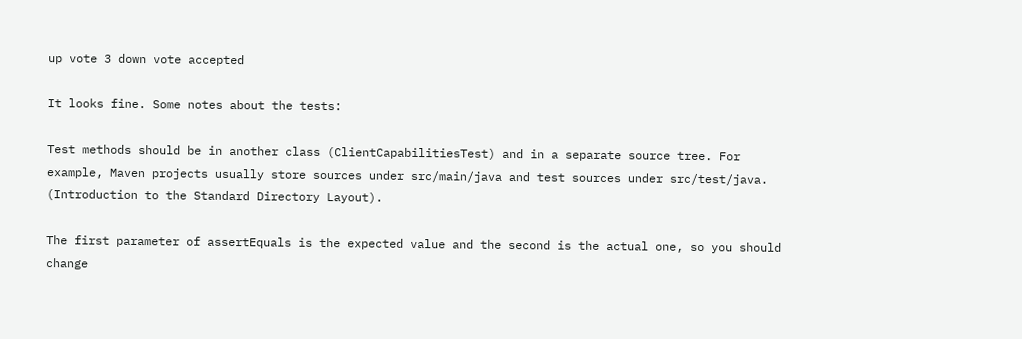up vote 3 down vote accepted

It looks fine. Some notes about the tests:

Test methods should be in another class (ClientCapabilitiesTest) and in a separate source tree. For example, Maven projects usually store sources under src/main/java and test sources under src/test/java. (Introduction to the Standard Directory Layout).

The first parameter of assertEquals is the expected value and the second is the actual one, so you should change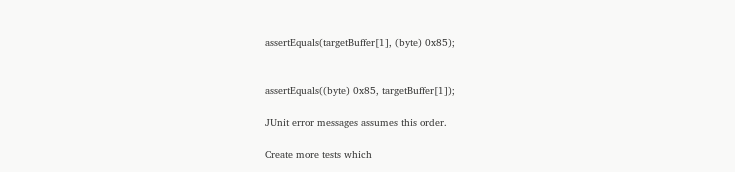assertEquals(targetBuffer[1], (byte) 0x85);


assertEquals((byte) 0x85, targetBuffer[1]);

JUnit error messages assumes this order.

Create more tests which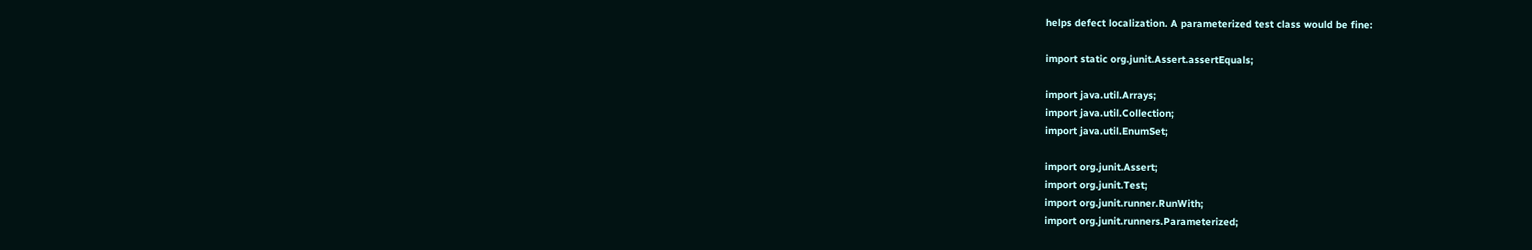helps defect localization. A parameterized test class would be fine:

import static org.junit.Assert.assertEquals;

import java.util.Arrays;
import java.util.Collection;
import java.util.EnumSet;

import org.junit.Assert;
import org.junit.Test;
import org.junit.runner.RunWith;
import org.junit.runners.Parameterized;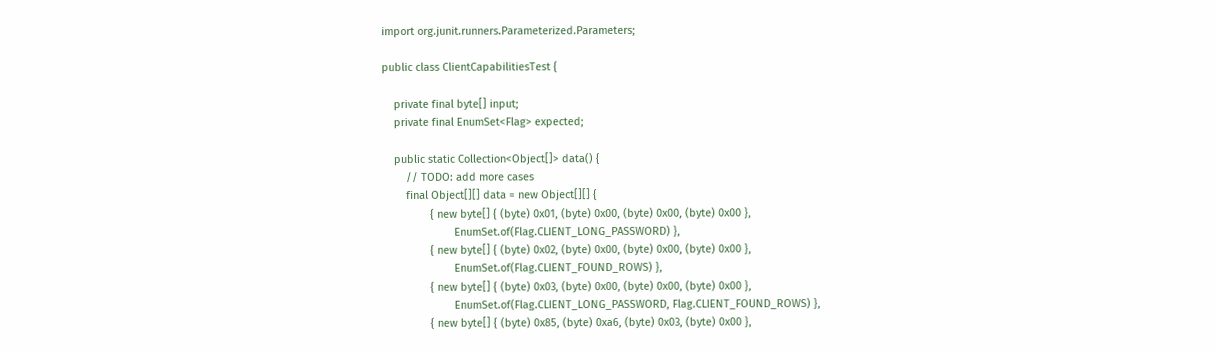import org.junit.runners.Parameterized.Parameters;

public class ClientCapabilitiesTest {

    private final byte[] input;
    private final EnumSet<Flag> expected;

    public static Collection<Object[]> data() {
        // TODO: add more cases
        final Object[][] data = new Object[][] {
                { new byte[] { (byte) 0x01, (byte) 0x00, (byte) 0x00, (byte) 0x00 },
                        EnumSet.of(Flag.CLIENT_LONG_PASSWORD) },
                { new byte[] { (byte) 0x02, (byte) 0x00, (byte) 0x00, (byte) 0x00 },
                        EnumSet.of(Flag.CLIENT_FOUND_ROWS) },
                { new byte[] { (byte) 0x03, (byte) 0x00, (byte) 0x00, (byte) 0x00 },
                        EnumSet.of(Flag.CLIENT_LONG_PASSWORD, Flag.CLIENT_FOUND_ROWS) },
                { new byte[] { (byte) 0x85, (byte) 0xa6, (byte) 0x03, (byte) 0x00 },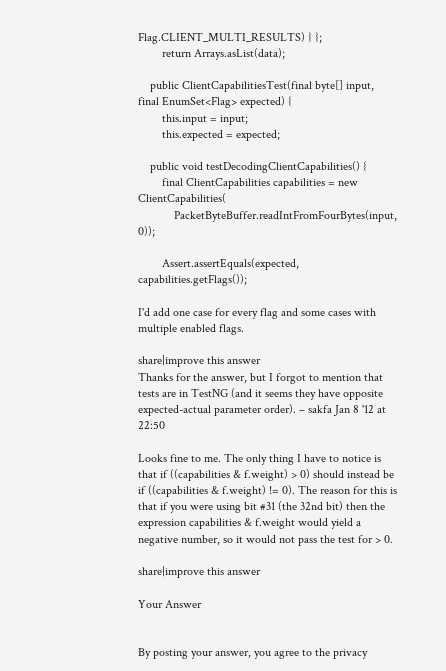Flag.CLIENT_MULTI_RESULTS) } };
        return Arrays.asList(data);

    public ClientCapabilitiesTest(final byte[] input, final EnumSet<Flag> expected) {
        this.input = input;
        this.expected = expected;

    public void testDecodingClientCapabilities() {
        final ClientCapabilities capabilities = new ClientCapabilities(
            PacketByteBuffer.readIntFromFourBytes(input, 0));

        Assert.assertEquals(expected, capabilities.getFlags());

I'd add one case for every flag and some cases with multiple enabled flags.

share|improve this answer
Thanks for the answer, but I forgot to mention that tests are in TestNG (and it seems they have opposite expected-actual parameter order). – sakfa Jan 8 '12 at 22:50

Looks fine to me. The only thing I have to notice is that if ((capabilities & f.weight) > 0) should instead be if ((capabilities & f.weight) != 0). The reason for this is that if you were using bit #31 (the 32nd bit) then the expression capabilities & f.weight would yield a negative number, so it would not pass the test for > 0.

share|improve this answer

Your Answer


By posting your answer, you agree to the privacy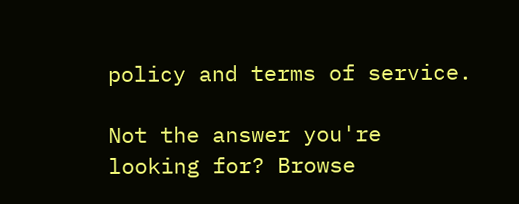policy and terms of service.

Not the answer you're looking for? Browse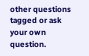other questions tagged or ask your own question.